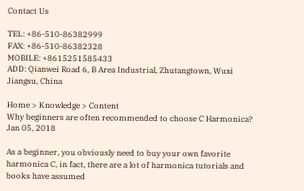Contact Us

TEL: +86-510-86382999
FAX: +86-510-86382328
MOBILE: +8615251585433
ADD: Qianwei Road 6, B Area Industrial, Zhutangtown, Wuxi Jiangsu, China

Home > Knowledge > Content
Why beginners are often recommended to choose C Harmonica?
Jan 05, 2018

As a beginner, you obviously need to buy your own favorite harmonica C, in fact, there are a lot of harmonica tutorials and books have assumed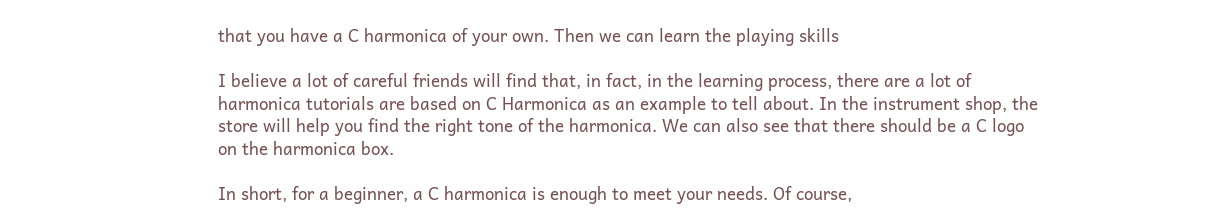that you have a C harmonica of your own. Then we can learn the playing skills

I believe a lot of careful friends will find that, in fact, in the learning process, there are a lot of harmonica tutorials are based on C Harmonica as an example to tell about. In the instrument shop, the store will help you find the right tone of the harmonica. We can also see that there should be a C logo on the harmonica box.

In short, for a beginner, a C harmonica is enough to meet your needs. Of course,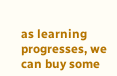as learning progresses, we can buy some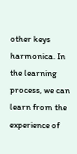other keys harmonica. In the learning process, we can learn from the experience of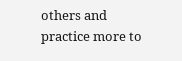others and practice more to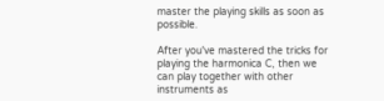master the playing skills as soon as possible.

After you've mastered the tricks for playing the harmonica C, then we can play together with other instruments as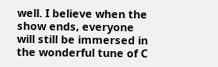well. I believe when the show ends, everyone will still be immersed in the wonderful tune of C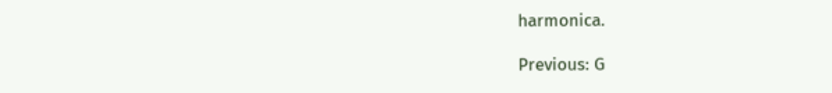harmonica.

Previous: G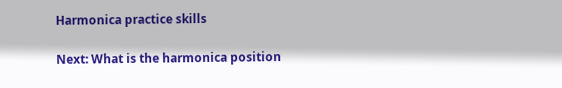Harmonica practice skills

Next: What is the harmonica position